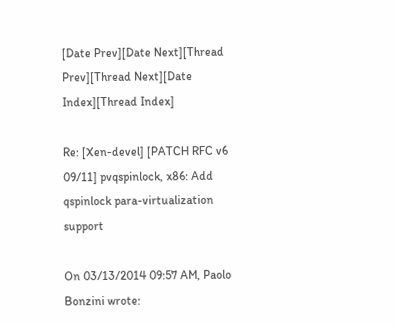[Date Prev][Date Next][Thread Prev][Thread Next][Date Index][Thread Index]

Re: [Xen-devel] [PATCH RFC v6 09/11] pvqspinlock, x86: Add qspinlock para-virtualization support

On 03/13/2014 09:57 AM, Paolo Bonzini wrote: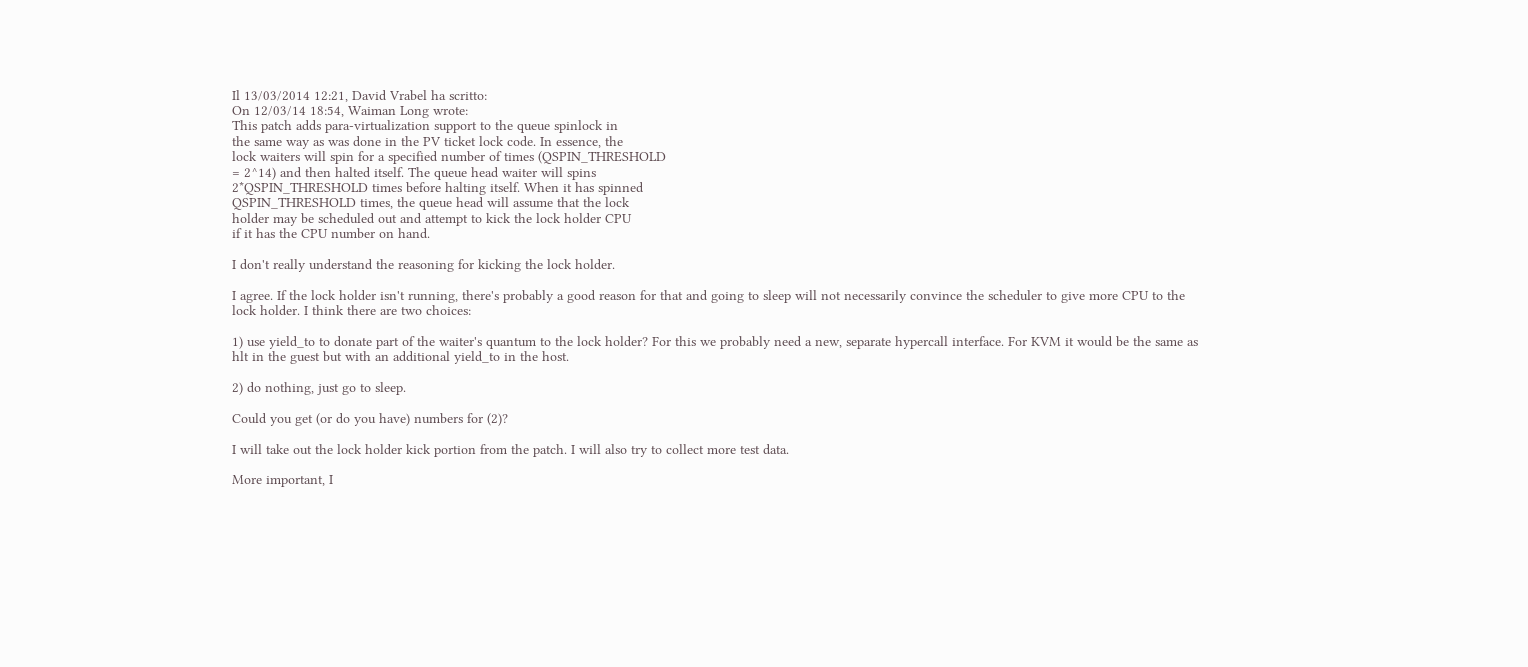Il 13/03/2014 12:21, David Vrabel ha scritto:
On 12/03/14 18:54, Waiman Long wrote:
This patch adds para-virtualization support to the queue spinlock in
the same way as was done in the PV ticket lock code. In essence, the
lock waiters will spin for a specified number of times (QSPIN_THRESHOLD
= 2^14) and then halted itself. The queue head waiter will spins
2*QSPIN_THRESHOLD times before halting itself. When it has spinned
QSPIN_THRESHOLD times, the queue head will assume that the lock
holder may be scheduled out and attempt to kick the lock holder CPU
if it has the CPU number on hand.

I don't really understand the reasoning for kicking the lock holder.

I agree. If the lock holder isn't running, there's probably a good reason for that and going to sleep will not necessarily convince the scheduler to give more CPU to the lock holder. I think there are two choices:

1) use yield_to to donate part of the waiter's quantum to the lock holder? For this we probably need a new, separate hypercall interface. For KVM it would be the same as hlt in the guest but with an additional yield_to in the host.

2) do nothing, just go to sleep.

Could you get (or do you have) numbers for (2)?

I will take out the lock holder kick portion from the patch. I will also try to collect more test data.

More important, I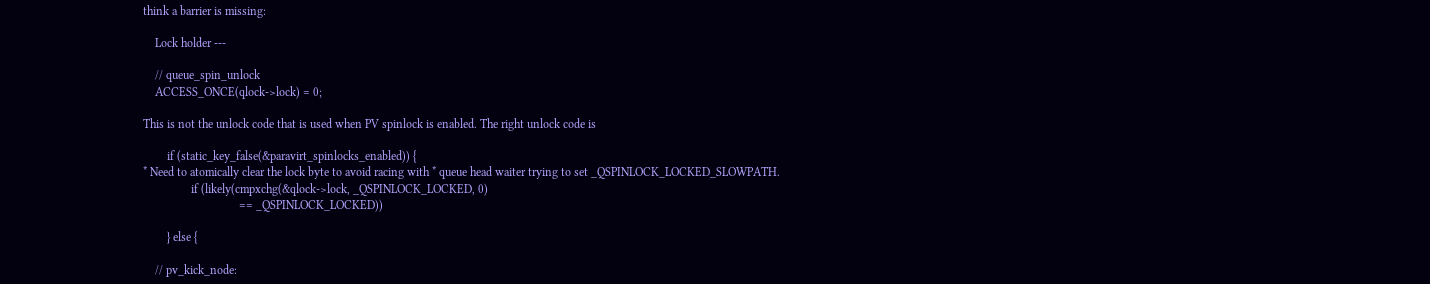think a barrier is missing:

    Lock holder ---

    // queue_spin_unlock
    ACCESS_ONCE(qlock->lock) = 0;

This is not the unlock code that is used when PV spinlock is enabled. The right unlock code is

        if (static_key_false(&paravirt_spinlocks_enabled)) {
* Need to atomically clear the lock byte to avoid racing with * queue head waiter trying to set _QSPINLOCK_LOCKED_SLOWPATH.
                if (likely(cmpxchg(&qlock->lock, _QSPINLOCK_LOCKED, 0)
                                == _QSPINLOCK_LOCKED))

        } else {

    // pv_kick_node: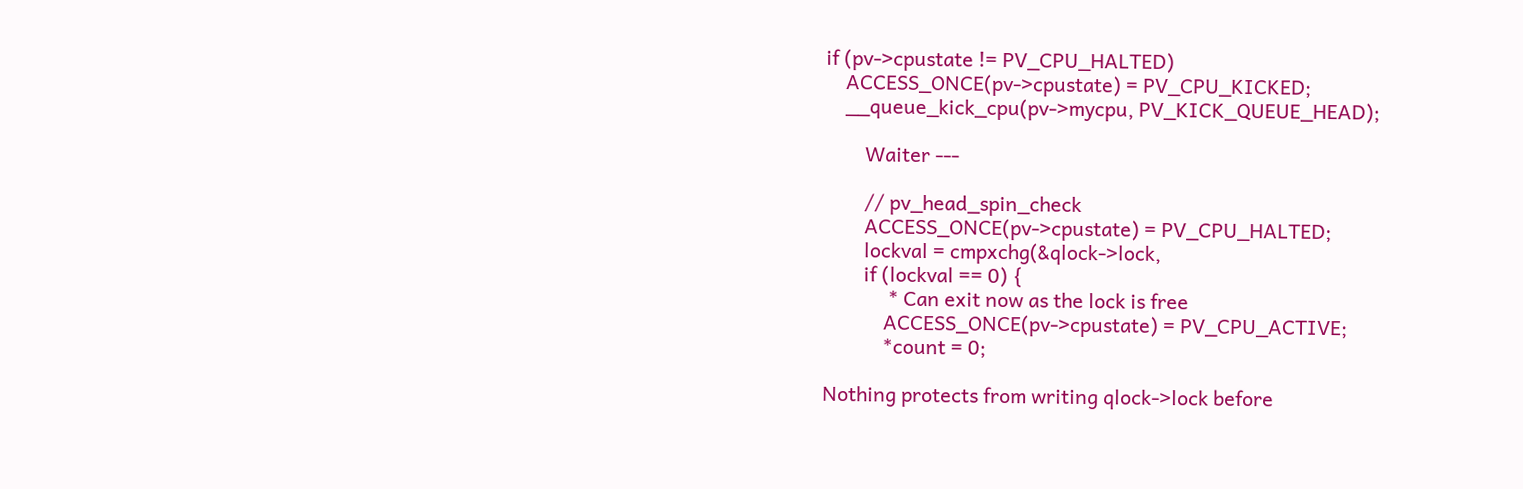if (pv->cpustate != PV_CPU_HALTED)
    ACCESS_ONCE(pv->cpustate) = PV_CPU_KICKED;
    __queue_kick_cpu(pv->mycpu, PV_KICK_QUEUE_HEAD);

        Waiter ---

        // pv_head_spin_check
        ACCESS_ONCE(pv->cpustate) = PV_CPU_HALTED;
        lockval = cmpxchg(&qlock->lock,
        if (lockval == 0) {
             * Can exit now as the lock is free
            ACCESS_ONCE(pv->cpustate) = PV_CPU_ACTIVE;
            *count = 0;

Nothing protects from writing qlock->lock before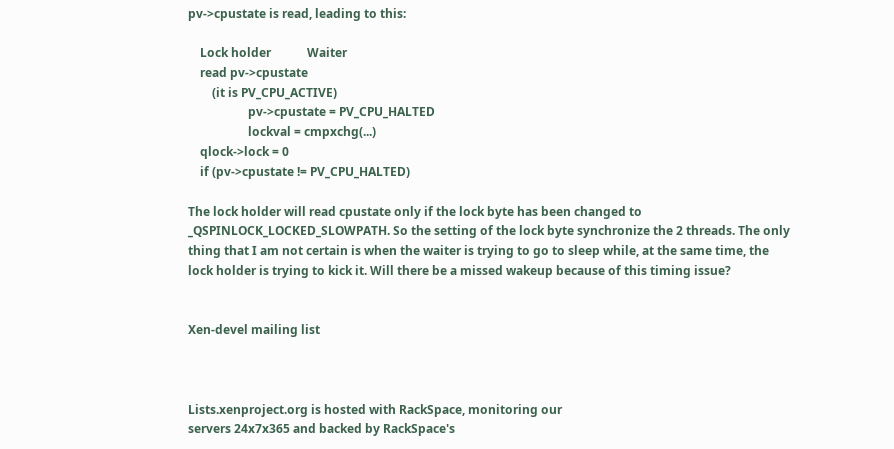pv->cpustate is read, leading to this:

    Lock holder            Waiter
    read pv->cpustate
        (it is PV_CPU_ACTIVE)
                    pv->cpustate = PV_CPU_HALTED
                    lockval = cmpxchg(...)
    qlock->lock = 0
    if (pv->cpustate != PV_CPU_HALTED)

The lock holder will read cpustate only if the lock byte has been changed to _QSPINLOCK_LOCKED_SLOWPATH. So the setting of the lock byte synchronize the 2 threads. The only thing that I am not certain is when the waiter is trying to go to sleep while, at the same time, the lock holder is trying to kick it. Will there be a missed wakeup because of this timing issue?


Xen-devel mailing list



Lists.xenproject.org is hosted with RackSpace, monitoring our
servers 24x7x365 and backed by RackSpace's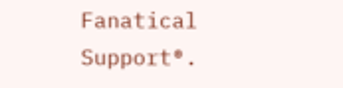Fanatical Support®.